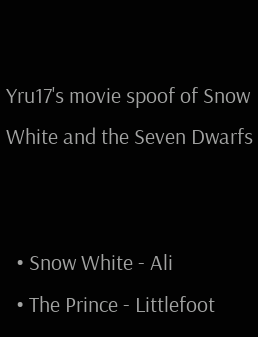Yru17's movie spoof of Snow White and the Seven Dwarfs


  • Snow White - Ali
  • The Prince - Littlefoot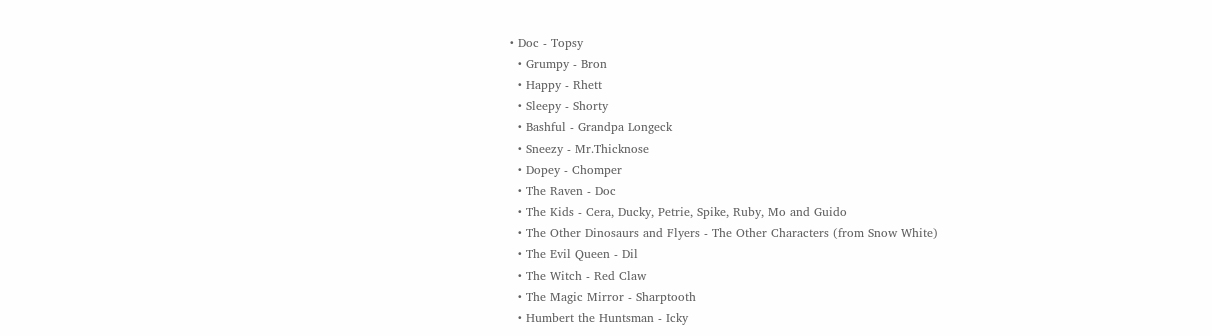• Doc - Topsy
  • Grumpy - Bron
  • Happy - Rhett
  • Sleepy - Shorty
  • Bashful - Grandpa Longeck
  • Sneezy - Mr.Thicknose
  • Dopey - Chomper
  • The Raven - Doc
  • The Kids - Cera, Ducky, Petrie, Spike, Ruby, Mo and Guido
  • The Other Dinosaurs and Flyers - The Other Characters (from Snow White)
  • The Evil Queen - Dil
  • The Witch - Red Claw
  • The Magic Mirror - Sharptooth
  • Humbert the Huntsman - Icky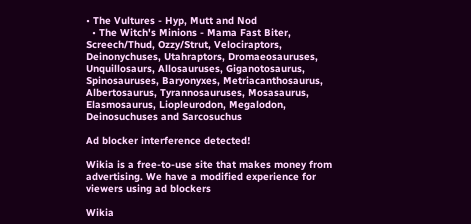• The Vultures - Hyp, Mutt and Nod
  • The Witch's Minions - Mama Fast Biter, Screech/Thud, Ozzy/Strut, Velociraptors, Deinonychuses, Utahraptors, Dromaeosauruses, Unquillosaurs, Allosauruses, Giganotosaurus, Spinosauruses, Baryonyxes, Metriacanthosaurus, Albertosaurus, Tyrannosauruses, Mosasaurus, Elasmosaurus, Liopleurodon, Megalodon, Deinosuchuses and Sarcosuchus

Ad blocker interference detected!

Wikia is a free-to-use site that makes money from advertising. We have a modified experience for viewers using ad blockers

Wikia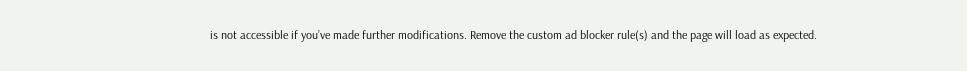is not accessible if you’ve made further modifications. Remove the custom ad blocker rule(s) and the page will load as expected.